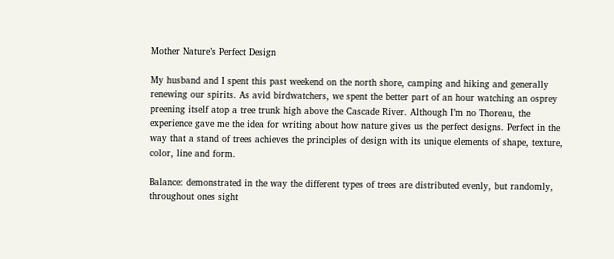Mother Nature’s Perfect Design

My husband and I spent this past weekend on the north shore, camping and hiking and generally renewing our spirits. As avid birdwatchers, we spent the better part of an hour watching an osprey preening itself atop a tree trunk high above the Cascade River. Although I’m no Thoreau, the experience gave me the idea for writing about how nature gives us the perfect designs. Perfect in the way that a stand of trees achieves the principles of design with its unique elements of shape, texture, color, line and form.

Balance: demonstrated in the way the different types of trees are distributed evenly, but randomly, throughout ones sight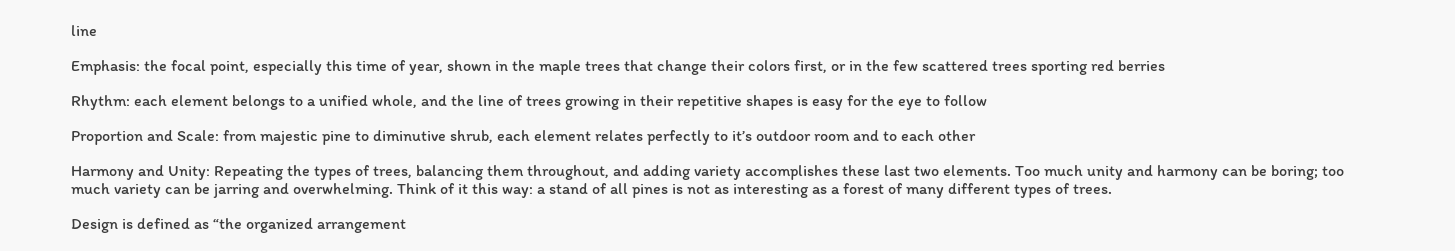line

Emphasis: the focal point, especially this time of year, shown in the maple trees that change their colors first, or in the few scattered trees sporting red berries

Rhythm: each element belongs to a unified whole, and the line of trees growing in their repetitive shapes is easy for the eye to follow

Proportion and Scale: from majestic pine to diminutive shrub, each element relates perfectly to it’s outdoor room and to each other

Harmony and Unity: Repeating the types of trees, balancing them throughout, and adding variety accomplishes these last two elements. Too much unity and harmony can be boring; too much variety can be jarring and overwhelming. Think of it this way: a stand of all pines is not as interesting as a forest of many different types of trees.

Design is defined as “the organized arrangement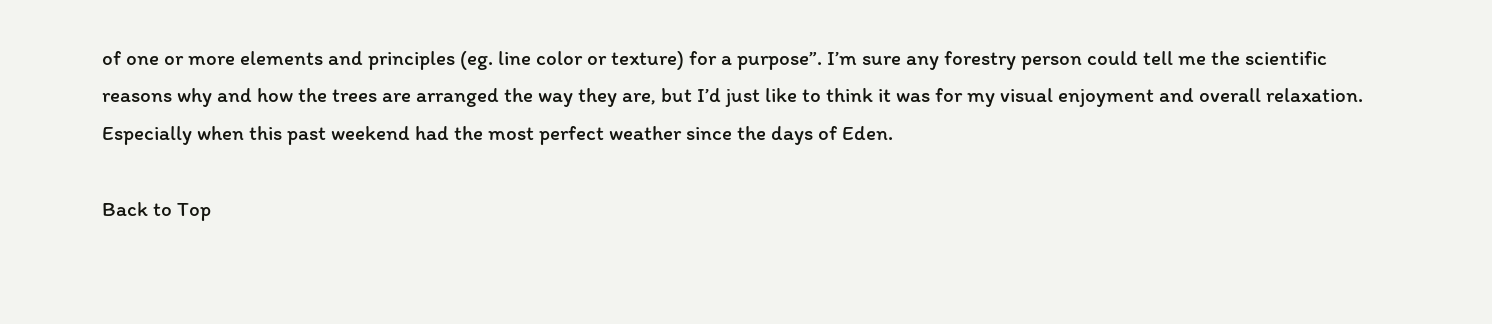of one or more elements and principles (eg. line color or texture) for a purpose”. I’m sure any forestry person could tell me the scientific reasons why and how the trees are arranged the way they are, but I’d just like to think it was for my visual enjoyment and overall relaxation. Especially when this past weekend had the most perfect weather since the days of Eden.

Back to Top